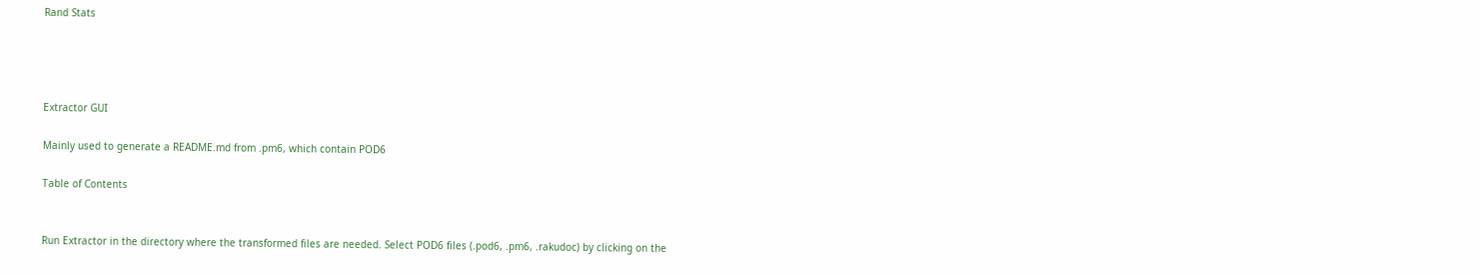Rand Stats




Extractor GUI

Mainly used to generate a README.md from .pm6, which contain POD6

Table of Contents


Run Extractor in the directory where the transformed files are needed. Select POD6 files (.pod6, .pm6, .rakudoc) by clicking on the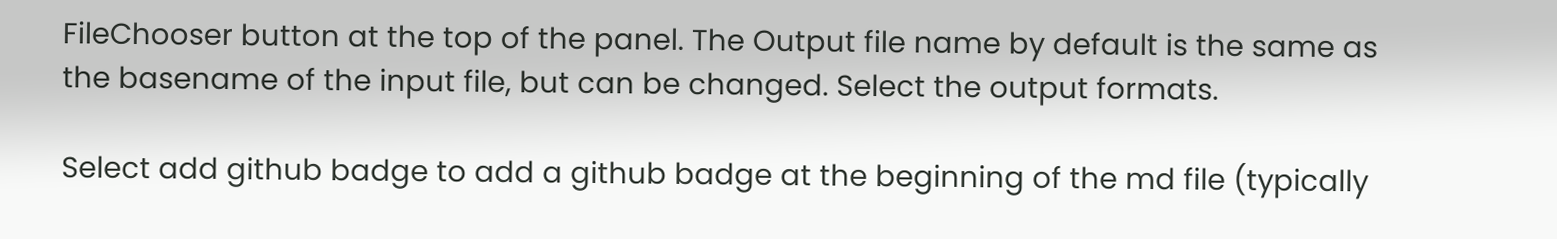FileChooser button at the top of the panel. The Output file name by default is the same as the basename of the input file, but can be changed. Select the output formats.

Select add github badge to add a github badge at the beginning of the md file (typically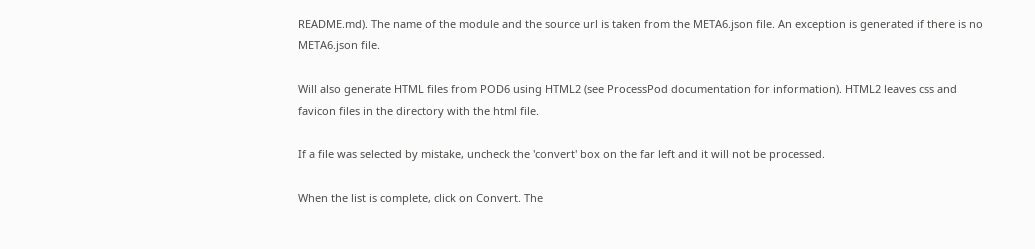README.md). The name of the module and the source url is taken from the META6.json file. An exception is generated if there is no META6.json file.

Will also generate HTML files from POD6 using HTML2 (see ProcessPod documentation for information). HTML2 leaves css and favicon files in the directory with the html file.

If a file was selected by mistake, uncheck the 'convert' box on the far left and it will not be processed.

When the list is complete, click on Convert. The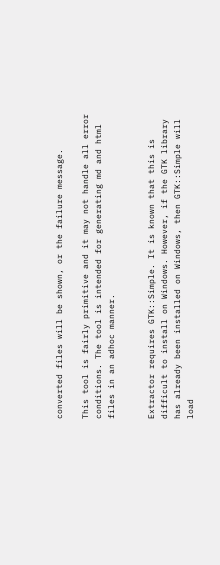converted files will be shown, or the failure message.

This tool is fairly primitive and it may not handle all error conditions. The tool is intended for generating md and html files in an adhoc manner.


Extractor requires GTK::Simple. It is known that this is difficult to install on Windows. However, if the GTK library has already been installed on Windows, then GTK::Simple will load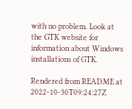with no problem. Look at the GTK website for information about Windows installations of GTK.

Rendered from README at 2022-10-30T09:24:27Z